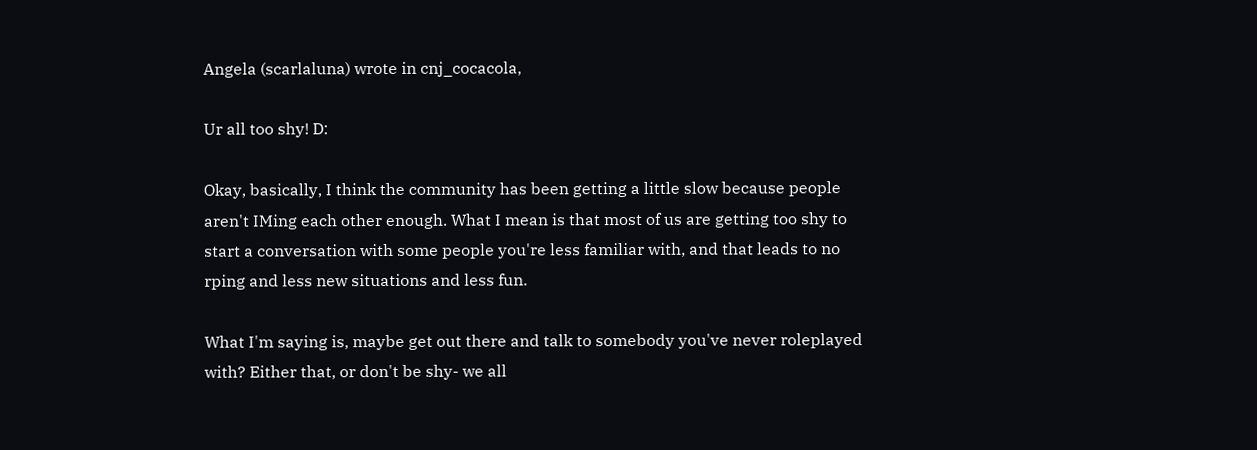Angela (scarlaluna) wrote in cnj_cocacola,

Ur all too shy! D:

Okay, basically, I think the community has been getting a little slow because people aren't IMing each other enough. What I mean is that most of us are getting too shy to start a conversation with some people you're less familiar with, and that leads to no rping and less new situations and less fun.

What I'm saying is, maybe get out there and talk to somebody you've never roleplayed with? Either that, or don't be shy- we all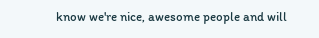know we're nice, awesome people and will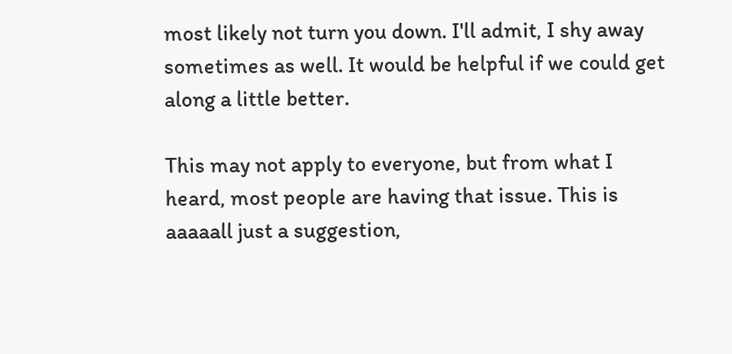most likely not turn you down. I'll admit, I shy away sometimes as well. It would be helpful if we could get along a little better.

This may not apply to everyone, but from what I heard, most people are having that issue. This is aaaaall just a suggestion,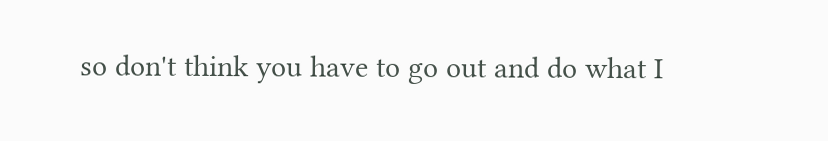so don't think you have to go out and do what I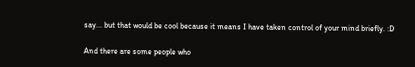say... but that would be cool because it means I have taken control of your mind briefly. :D

And there are some people who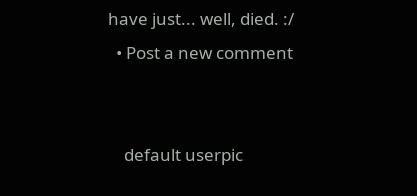have just... well, died. :/
  • Post a new comment


    default userpic